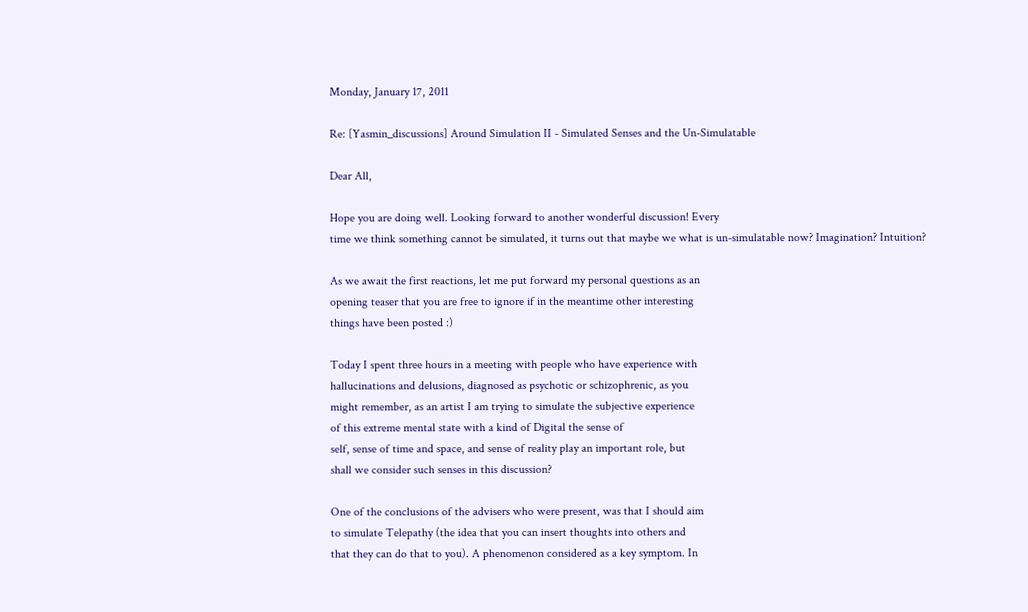Monday, January 17, 2011

Re: [Yasmin_discussions] Around Simulation II - Simulated Senses and the Un-Simulatable

Dear All,

Hope you are doing well. Looking forward to another wonderful discussion! Every
time we think something cannot be simulated, it turns out that maybe we what is un-simulatable now? Imagination? Intuition?

As we await the first reactions, let me put forward my personal questions as an
opening teaser that you are free to ignore if in the meantime other interesting
things have been posted :)

Today I spent three hours in a meeting with people who have experience with
hallucinations and delusions, diagnosed as psychotic or schizophrenic, as you
might remember, as an artist I am trying to simulate the subjective experience
of this extreme mental state with a kind of Digital the sense of
self, sense of time and space, and sense of reality play an important role, but
shall we consider such senses in this discussion?

One of the conclusions of the advisers who were present, was that I should aim
to simulate Telepathy (the idea that you can insert thoughts into others and
that they can do that to you). A phenomenon considered as a key symptom. In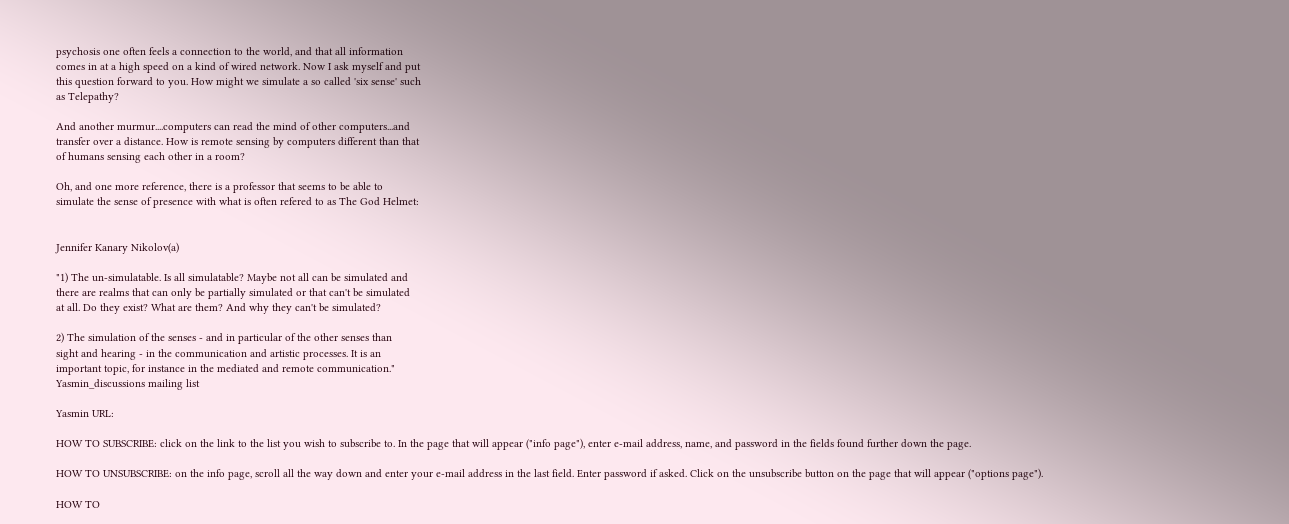psychosis one often feels a connection to the world, and that all information
comes in at a high speed on a kind of wired network. Now I ask myself and put
this question forward to you. How might we simulate a so called 'six sense' such
as Telepathy?

And another murmur....computers can read the mind of other computers...and
transfer over a distance. How is remote sensing by computers different than that
of humans sensing each other in a room?

Oh, and one more reference, there is a professor that seems to be able to
simulate the sense of presence with what is often refered to as The God Helmet:


Jennifer Kanary Nikolov(a)

"1) The un-simulatable. Is all simulatable? Maybe not all can be simulated and
there are realms that can only be partially simulated or that can't be simulated
at all. Do they exist? What are them? And why they can't be simulated?

2) The simulation of the senses - and in particular of the other senses than
sight and hearing - in the communication and artistic processes. It is an
important topic, for instance in the mediated and remote communication."
Yasmin_discussions mailing list

Yasmin URL:

HOW TO SUBSCRIBE: click on the link to the list you wish to subscribe to. In the page that will appear ("info page"), enter e-mail address, name, and password in the fields found further down the page.

HOW TO UNSUBSCRIBE: on the info page, scroll all the way down and enter your e-mail address in the last field. Enter password if asked. Click on the unsubscribe button on the page that will appear ("options page").

HOW TO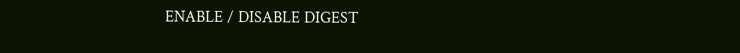ENABLE / DISABLE DIGEST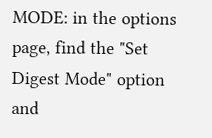MODE: in the options page, find the "Set Digest Mode" option and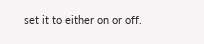set it to either on or off.